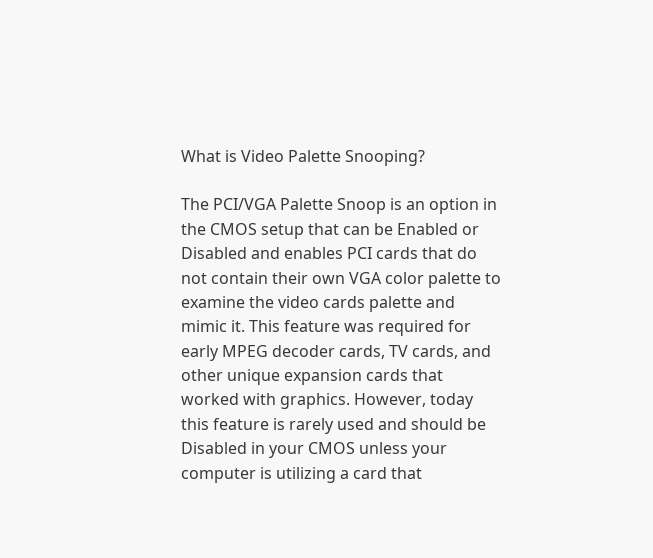What is Video Palette Snooping?

The PCI/VGA Palette Snoop is an option in the CMOS setup that can be Enabled or Disabled and enables PCI cards that do not contain their own VGA color palette to examine the video cards palette and mimic it. This feature was required for early MPEG decoder cards, TV cards, and other unique expansion cards that worked with graphics. However, today this feature is rarely used and should be Disabled in your CMOS unless your computer is utilizing a card that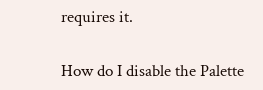requires it.

How do I disable the Palette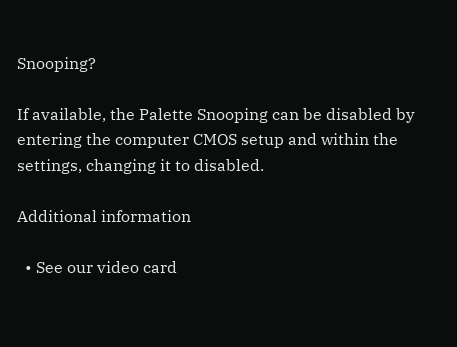Snooping?

If available, the Palette Snooping can be disabled by entering the computer CMOS setup and within the settings, changing it to disabled.

Additional information

  • See our video card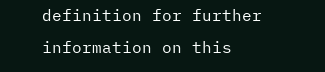definition for further information on this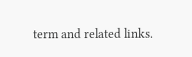term and related links.